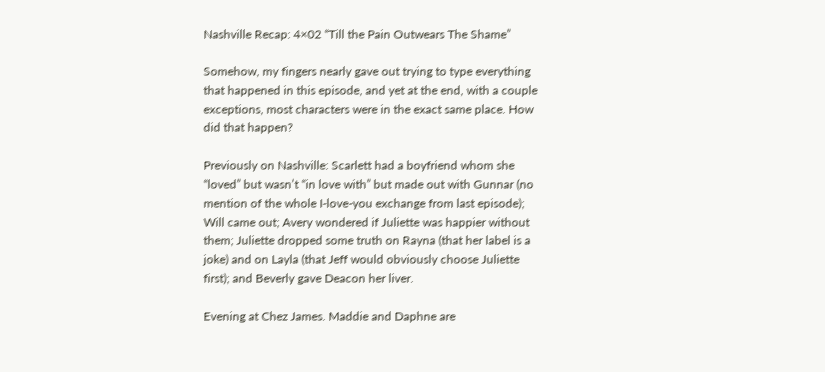Nashville Recap: 4×02 “Till the Pain Outwears The Shame”

Somehow, my fingers nearly gave out trying to type everything that happened in this episode, and yet at the end, with a couple exceptions, most characters were in the exact same place. How did that happen?

Previously on Nashville: Scarlett had a boyfriend whom she “loved” but wasn’t “in love with” but made out with Gunnar (no mention of the whole I-love-you exchange from last episode); Will came out; Avery wondered if Juliette was happier without them; Juliette dropped some truth on Rayna (that her label is a joke) and on Layla (that Jeff would obviously choose Juliette first); and Beverly gave Deacon her liver.

Evening at Chez James. Maddie and Daphne are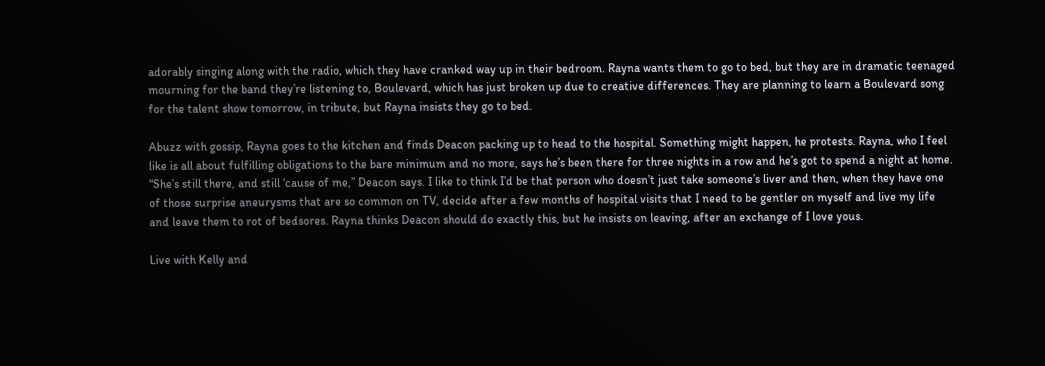adorably singing along with the radio, which they have cranked way up in their bedroom. Rayna wants them to go to bed, but they are in dramatic teenaged mourning for the band they’re listening to, Boulevard, which has just broken up due to creative differences. They are planning to learn a Boulevard song for the talent show tomorrow, in tribute, but Rayna insists they go to bed.

Abuzz with gossip, Rayna goes to the kitchen and finds Deacon packing up to head to the hospital. Something might happen, he protests. Rayna, who I feel like is all about fulfilling obligations to the bare minimum and no more, says he’s been there for three nights in a row and he’s got to spend a night at home. “She’s still there, and still ‘cause of me,” Deacon says. I like to think I’d be that person who doesn’t just take someone’s liver and then, when they have one of those surprise aneurysms that are so common on TV, decide after a few months of hospital visits that I need to be gentler on myself and live my life and leave them to rot of bedsores. Rayna thinks Deacon should do exactly this, but he insists on leaving, after an exchange of I love yous.

Live with Kelly and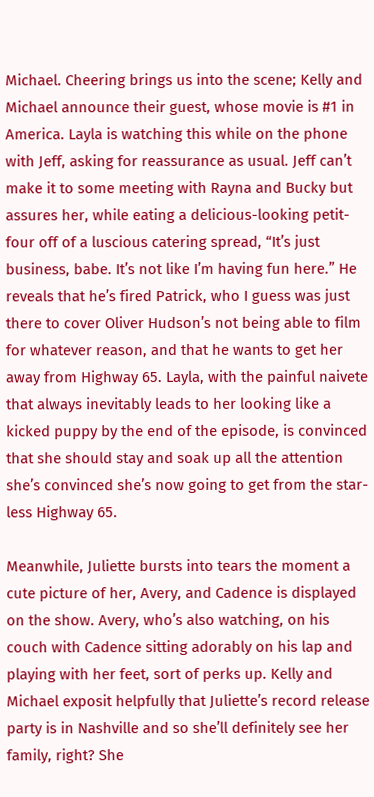Michael. Cheering brings us into the scene; Kelly and Michael announce their guest, whose movie is #1 in America. Layla is watching this while on the phone with Jeff, asking for reassurance as usual. Jeff can’t make it to some meeting with Rayna and Bucky but assures her, while eating a delicious-looking petit-four off of a luscious catering spread, “It’s just business, babe. It’s not like I’m having fun here.” He reveals that he’s fired Patrick, who I guess was just there to cover Oliver Hudson’s not being able to film for whatever reason, and that he wants to get her away from Highway 65. Layla, with the painful naivete that always inevitably leads to her looking like a kicked puppy by the end of the episode, is convinced that she should stay and soak up all the attention she’s convinced she’s now going to get from the star-less Highway 65.

Meanwhile, Juliette bursts into tears the moment a cute picture of her, Avery, and Cadence is displayed on the show. Avery, who’s also watching, on his couch with Cadence sitting adorably on his lap and playing with her feet, sort of perks up. Kelly and Michael exposit helpfully that Juliette’s record release party is in Nashville and so she’ll definitely see her family, right? She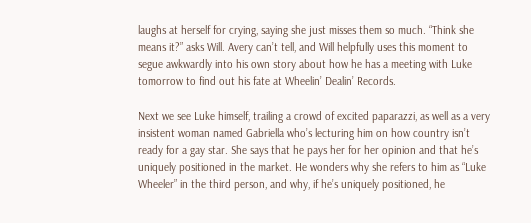laughs at herself for crying, saying she just misses them so much. “Think she means it?” asks Will. Avery can’t tell, and Will helpfully uses this moment to segue awkwardly into his own story about how he has a meeting with Luke tomorrow to find out his fate at Wheelin’ Dealin’ Records.

Next we see Luke himself, trailing a crowd of excited paparazzi, as well as a very insistent woman named Gabriella who’s lecturing him on how country isn’t ready for a gay star. She says that he pays her for her opinion and that he’s uniquely positioned in the market. He wonders why she refers to him as “Luke Wheeler” in the third person, and why, if he’s uniquely positioned, he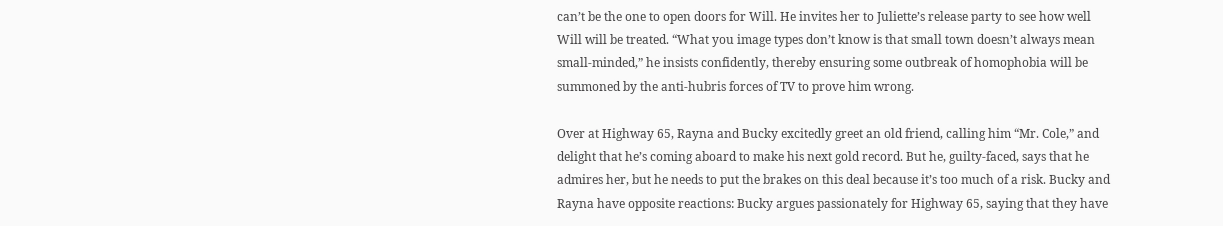can’t be the one to open doors for Will. He invites her to Juliette’s release party to see how well Will will be treated. “What you image types don’t know is that small town doesn’t always mean small-minded,” he insists confidently, thereby ensuring some outbreak of homophobia will be summoned by the anti-hubris forces of TV to prove him wrong.

Over at Highway 65, Rayna and Bucky excitedly greet an old friend, calling him “Mr. Cole,” and delight that he’s coming aboard to make his next gold record. But he, guilty-faced, says that he admires her, but he needs to put the brakes on this deal because it’s too much of a risk. Bucky and Rayna have opposite reactions: Bucky argues passionately for Highway 65, saying that they have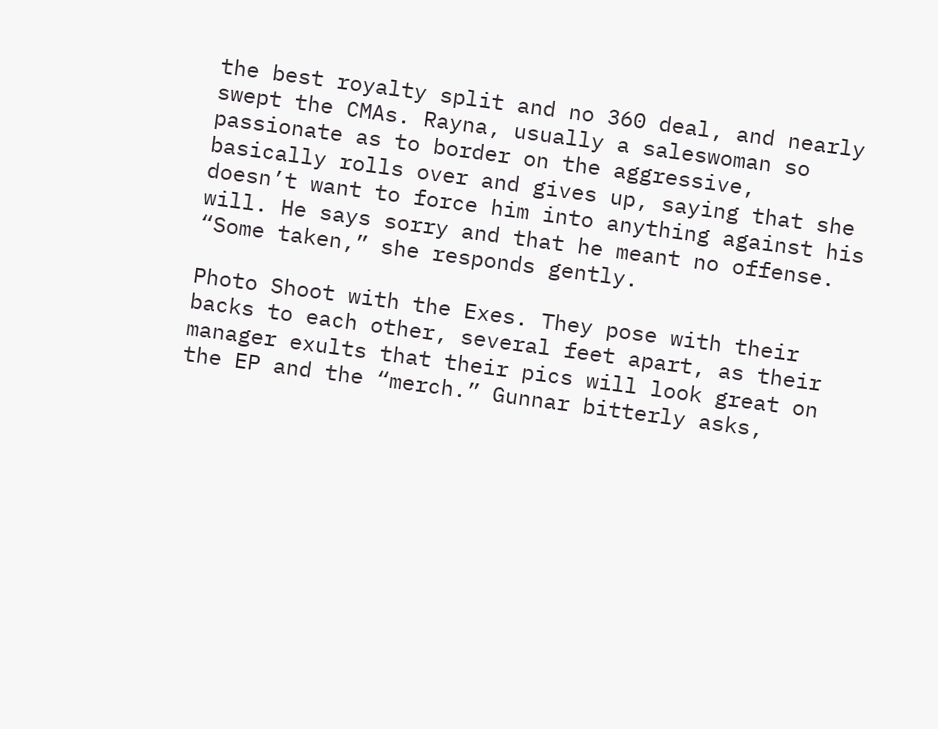the best royalty split and no 360 deal, and nearly swept the CMAs. Rayna, usually a saleswoman so passionate as to border on the aggressive, basically rolls over and gives up, saying that she doesn’t want to force him into anything against his will. He says sorry and that he meant no offense. “Some taken,” she responds gently.

Photo Shoot with the Exes. They pose with their backs to each other, several feet apart, as their manager exults that their pics will look great on the EP and the “merch.” Gunnar bitterly asks,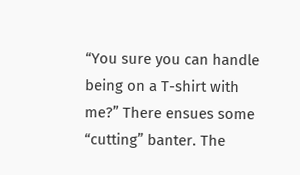“You sure you can handle being on a T-shirt with me?” There ensues some “cutting” banter. The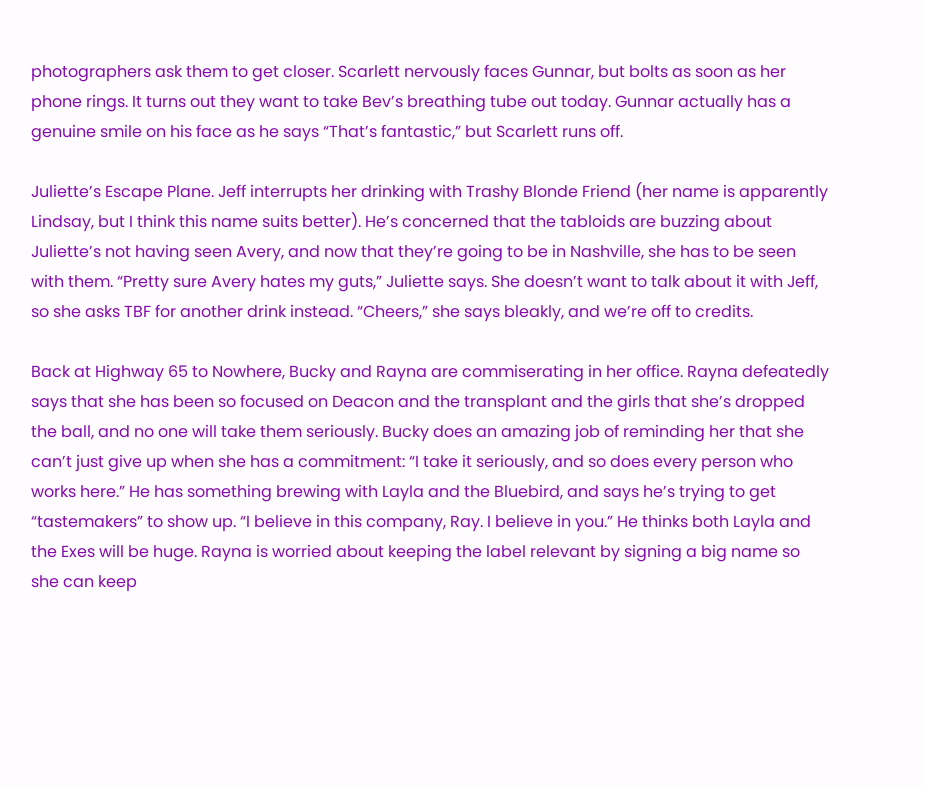photographers ask them to get closer. Scarlett nervously faces Gunnar, but bolts as soon as her phone rings. It turns out they want to take Bev’s breathing tube out today. Gunnar actually has a genuine smile on his face as he says “That’s fantastic,” but Scarlett runs off.

Juliette’s Escape Plane. Jeff interrupts her drinking with Trashy Blonde Friend (her name is apparently Lindsay, but I think this name suits better). He’s concerned that the tabloids are buzzing about Juliette’s not having seen Avery, and now that they’re going to be in Nashville, she has to be seen with them. “Pretty sure Avery hates my guts,” Juliette says. She doesn’t want to talk about it with Jeff, so she asks TBF for another drink instead. “Cheers,” she says bleakly, and we’re off to credits.

Back at Highway 65 to Nowhere, Bucky and Rayna are commiserating in her office. Rayna defeatedly says that she has been so focused on Deacon and the transplant and the girls that she’s dropped the ball, and no one will take them seriously. Bucky does an amazing job of reminding her that she can’t just give up when she has a commitment: “I take it seriously, and so does every person who works here.” He has something brewing with Layla and the Bluebird, and says he’s trying to get “tastemakers” to show up. “I believe in this company, Ray. I believe in you.” He thinks both Layla and the Exes will be huge. Rayna is worried about keeping the label relevant by signing a big name so she can keep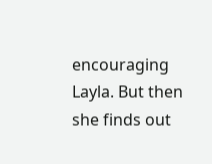encouraging Layla. But then she finds out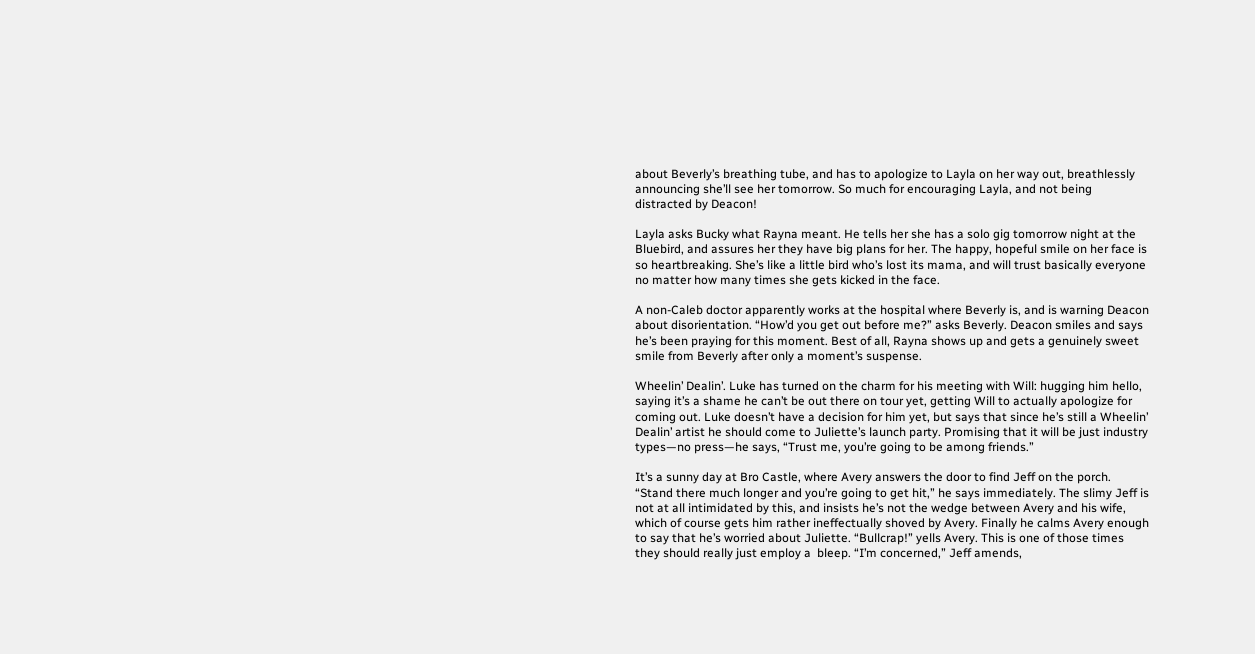about Beverly’s breathing tube, and has to apologize to Layla on her way out, breathlessly announcing she’ll see her tomorrow. So much for encouraging Layla, and not being distracted by Deacon!

Layla asks Bucky what Rayna meant. He tells her she has a solo gig tomorrow night at the Bluebird, and assures her they have big plans for her. The happy, hopeful smile on her face is so heartbreaking. She’s like a little bird who’s lost its mama, and will trust basically everyone no matter how many times she gets kicked in the face.

A non-Caleb doctor apparently works at the hospital where Beverly is, and is warning Deacon about disorientation. “How’d you get out before me?” asks Beverly. Deacon smiles and says he’s been praying for this moment. Best of all, Rayna shows up and gets a genuinely sweet smile from Beverly after only a moment’s suspense.

Wheelin’ Dealin’. Luke has turned on the charm for his meeting with Will: hugging him hello, saying it’s a shame he can’t be out there on tour yet, getting Will to actually apologize for coming out. Luke doesn’t have a decision for him yet, but says that since he’s still a Wheelin’ Dealin’ artist he should come to Juliette’s launch party. Promising that it will be just industry types—no press—he says, “Trust me, you’re going to be among friends.”

It’s a sunny day at Bro Castle, where Avery answers the door to find Jeff on the porch. “Stand there much longer and you’re going to get hit,” he says immediately. The slimy Jeff is not at all intimidated by this, and insists he’s not the wedge between Avery and his wife, which of course gets him rather ineffectually shoved by Avery. Finally he calms Avery enough to say that he’s worried about Juliette. “Bullcrap!” yells Avery. This is one of those times they should really just employ a  bleep. “I’m concerned,” Jeff amends,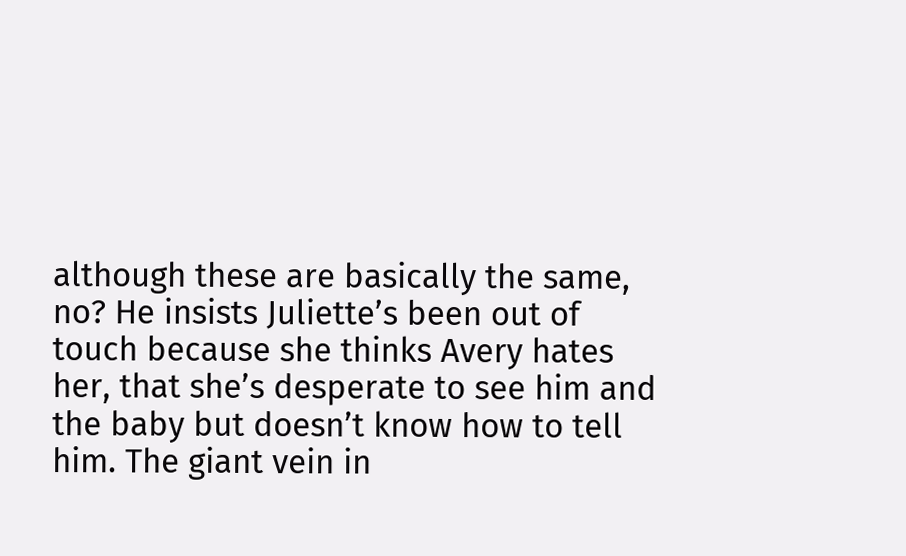although these are basically the same, no? He insists Juliette’s been out of touch because she thinks Avery hates her, that she’s desperate to see him and the baby but doesn’t know how to tell him. The giant vein in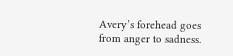Avery’s forehead goes from anger to sadness.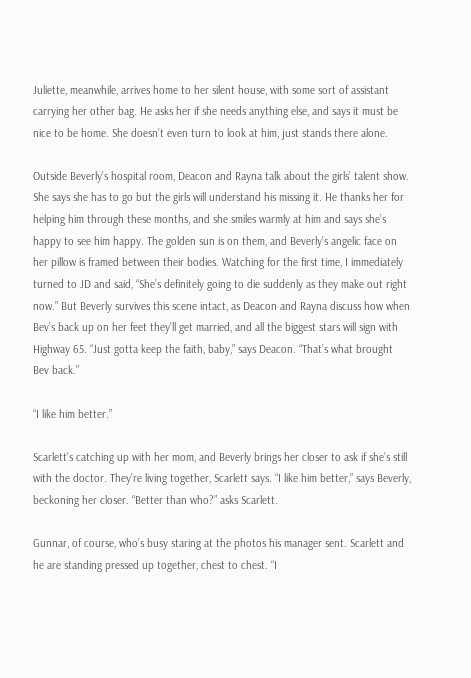Juliette, meanwhile, arrives home to her silent house, with some sort of assistant carrying her other bag. He asks her if she needs anything else, and says it must be nice to be home. She doesn’t even turn to look at him, just stands there alone.

Outside Beverly’s hospital room, Deacon and Rayna talk about the girls’ talent show. She says she has to go but the girls will understand his missing it. He thanks her for helping him through these months, and she smiles warmly at him and says she’s happy to see him happy. The golden sun is on them, and Beverly’s angelic face on her pillow is framed between their bodies. Watching for the first time, I immediately turned to JD and said, “She’s definitely going to die suddenly as they make out right now.” But Beverly survives this scene intact, as Deacon and Rayna discuss how when Bev’s back up on her feet they’ll get married, and all the biggest stars will sign with Highway 65. “Just gotta keep the faith, baby,” says Deacon. “That’s what brought Bev back.”

“I like him better.”

Scarlett’s catching up with her mom, and Beverly brings her closer to ask if she’s still with the doctor. They’re living together, Scarlett says. “I like him better,” says Beverly, beckoning her closer. “Better than who?” asks Scarlett.

Gunnar, of course, who’s busy staring at the photos his manager sent. Scarlett and he are standing pressed up together, chest to chest. “I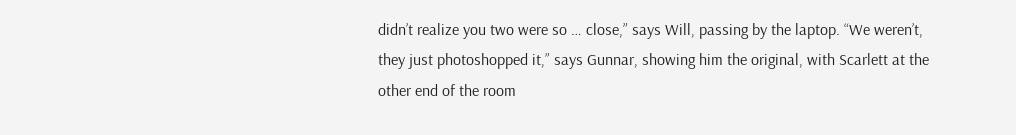didn’t realize you two were so … close,” says Will, passing by the laptop. “We weren’t, they just photoshopped it,” says Gunnar, showing him the original, with Scarlett at the other end of the room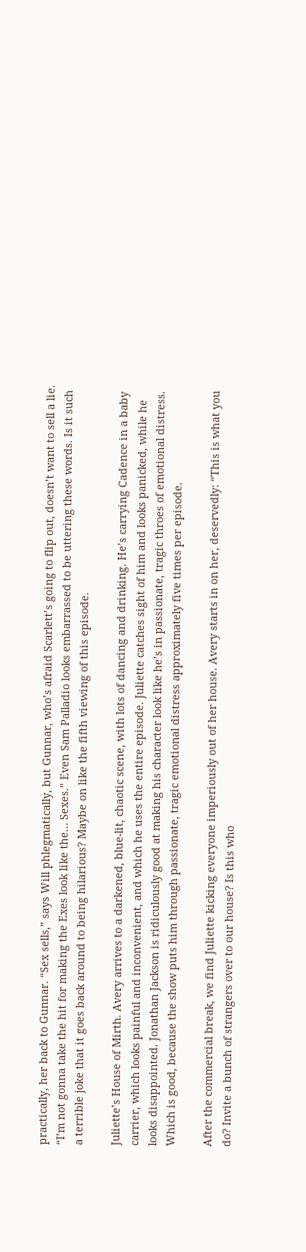practically, her back to Gunnar. “Sex sells,” says Will phlegmatically, but Gunnar, who’s afraid Scarlett’s going to flip out, doesn’t want to sell a lie. “I’m not gonna take the hit for making the Exes look like the… Sexes.” Even Sam Palladio looks embarrassed to be uttering these words. Is it such a terrible joke that it goes back around to being hilarious? Maybe on like the fifth viewing of this episode.

Juliette’s House of Mirth. Avery arrives to a darkened, blue-lit, chaotic scene, with lots of dancing and drinking. He’s carrying Cadence in a baby carrier, which looks painful and inconvenient, and which he uses the entire episode. Juliette catches sight of him and looks panicked, while he looks disappointed. Jonathan Jackson is ridiculously good at making his character look like he’s in passionate, tragic throes of emotional distress. Which is good, because the show puts him through passionate, tragic emotional distress approximately five times per episode.

After the commercial break, we find Juliette kicking everyone imperiously out of her house. Avery starts in on her, deservedly: “This is what you do? Invite a bunch of strangers over to our house? Is this who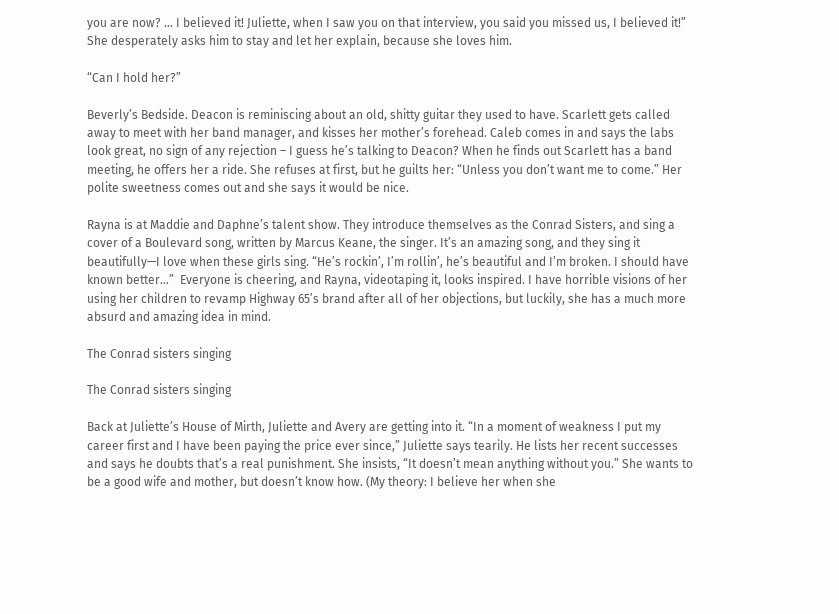you are now? … I believed it! Juliette, when I saw you on that interview, you said you missed us, I believed it!” She desperately asks him to stay and let her explain, because she loves him.

“Can I hold her?”

Beverly’s Bedside. Deacon is reminiscing about an old, shitty guitar they used to have. Scarlett gets called away to meet with her band manager, and kisses her mother’s forehead. Caleb comes in and says the labs look great, no sign of any rejection – I guess he’s talking to Deacon? When he finds out Scarlett has a band meeting, he offers her a ride. She refuses at first, but he guilts her: “Unless you don’t want me to come.” Her polite sweetness comes out and she says it would be nice.

Rayna is at Maddie and Daphne’s talent show. They introduce themselves as the Conrad Sisters, and sing a cover of a Boulevard song, written by Marcus Keane, the singer. It’s an amazing song, and they sing it beautifully—I love when these girls sing. “He’s rockin’, I’m rollin’, he’s beautiful and I’m broken. I should have known better…”  Everyone is cheering, and Rayna, videotaping it, looks inspired. I have horrible visions of her using her children to revamp Highway 65’s brand after all of her objections, but luckily, she has a much more absurd and amazing idea in mind.

The Conrad sisters singing

The Conrad sisters singing

Back at Juliette’s House of Mirth, Juliette and Avery are getting into it. “In a moment of weakness I put my career first and I have been paying the price ever since,” Juliette says tearily. He lists her recent successes and says he doubts that’s a real punishment. She insists, “It doesn’t mean anything without you.” She wants to be a good wife and mother, but doesn’t know how. (My theory: I believe her when she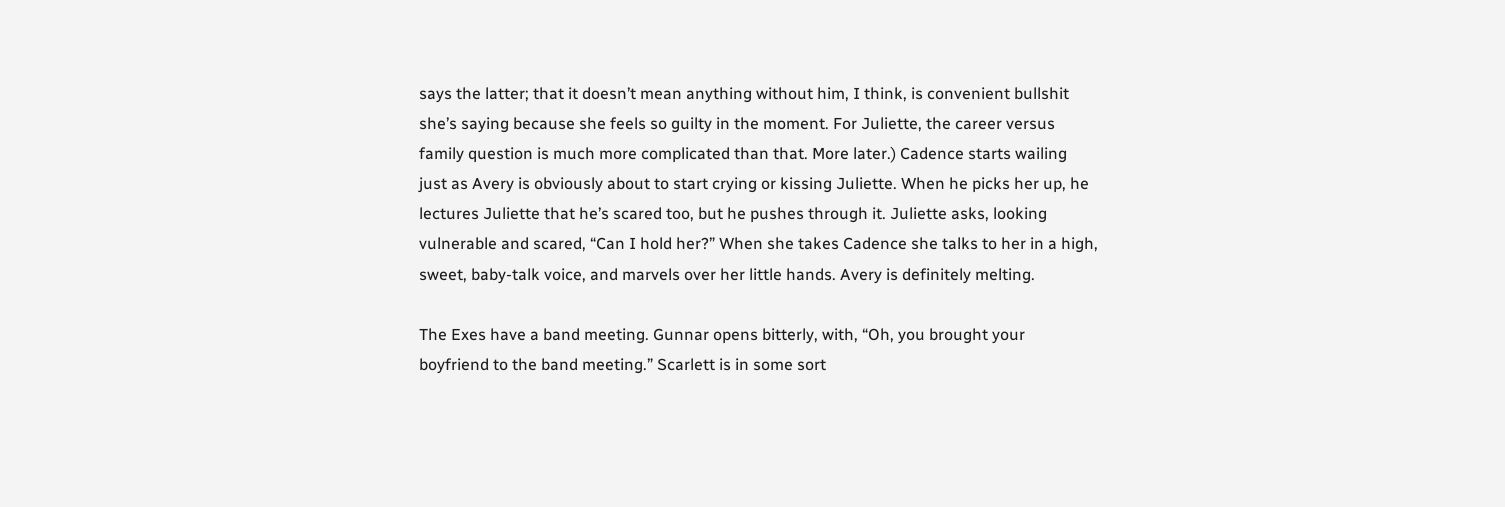says the latter; that it doesn’t mean anything without him, I think, is convenient bullshit she’s saying because she feels so guilty in the moment. For Juliette, the career versus family question is much more complicated than that. More later.) Cadence starts wailing just as Avery is obviously about to start crying or kissing Juliette. When he picks her up, he lectures Juliette that he’s scared too, but he pushes through it. Juliette asks, looking vulnerable and scared, “Can I hold her?” When she takes Cadence she talks to her in a high, sweet, baby-talk voice, and marvels over her little hands. Avery is definitely melting.

The Exes have a band meeting. Gunnar opens bitterly, with, “Oh, you brought your boyfriend to the band meeting.” Scarlett is in some sort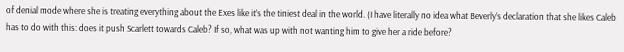of denial mode where she is treating everything about the Exes like it’s the tiniest deal in the world. (I have literally no idea what Beverly’s declaration that she likes Caleb has to do with this: does it push Scarlett towards Caleb? If so, what was up with not wanting him to give her a ride before?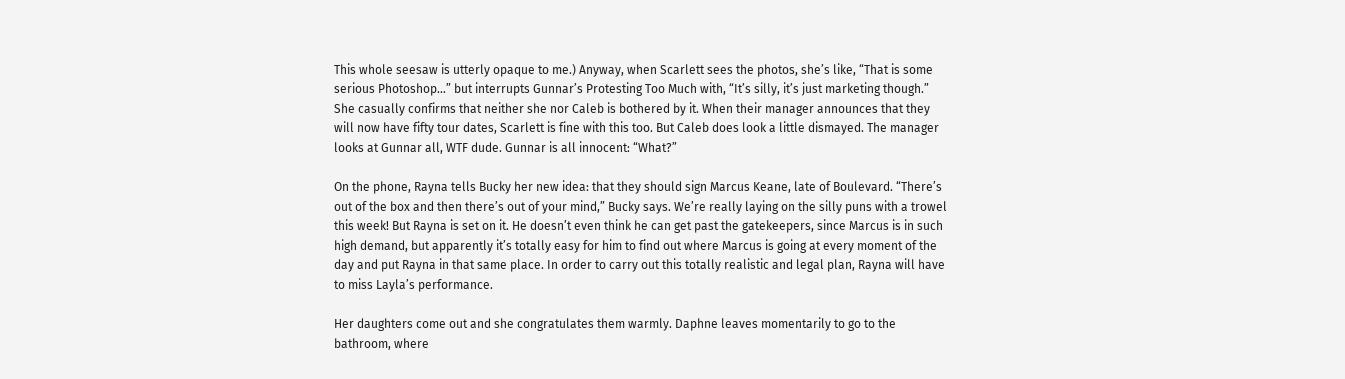This whole seesaw is utterly opaque to me.) Anyway, when Scarlett sees the photos, she’s like, “That is some serious Photoshop…” but interrupts Gunnar’s Protesting Too Much with, “It’s silly, it’s just marketing though.” She casually confirms that neither she nor Caleb is bothered by it. When their manager announces that they will now have fifty tour dates, Scarlett is fine with this too. But Caleb does look a little dismayed. The manager looks at Gunnar all, WTF dude. Gunnar is all innocent: “What?”

On the phone, Rayna tells Bucky her new idea: that they should sign Marcus Keane, late of Boulevard. “There’s out of the box and then there’s out of your mind,” Bucky says. We’re really laying on the silly puns with a trowel this week! But Rayna is set on it. He doesn’t even think he can get past the gatekeepers, since Marcus is in such high demand, but apparently it’s totally easy for him to find out where Marcus is going at every moment of the day and put Rayna in that same place. In order to carry out this totally realistic and legal plan, Rayna will have to miss Layla’s performance.

Her daughters come out and she congratulates them warmly. Daphne leaves momentarily to go to the bathroom, where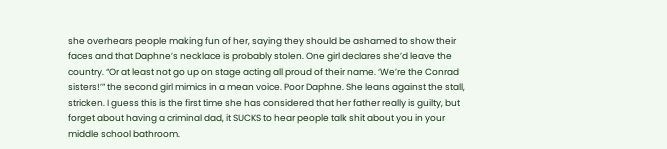she overhears people making fun of her, saying they should be ashamed to show their faces and that Daphne’s necklace is probably stolen. One girl declares she’d leave the country. “Or at least not go up on stage acting all proud of their name. ‘We’re the Conrad sisters!’” the second girl mimics in a mean voice. Poor Daphne. She leans against the stall, stricken. I guess this is the first time she has considered that her father really is guilty, but forget about having a criminal dad, it SUCKS to hear people talk shit about you in your middle school bathroom.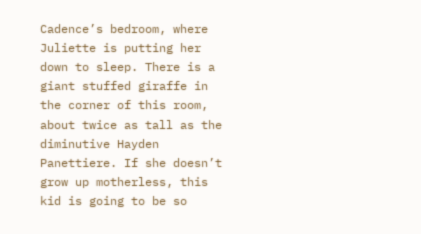Cadence’s bedroom, where Juliette is putting her down to sleep. There is a giant stuffed giraffe in the corner of this room, about twice as tall as the diminutive Hayden Panettiere. If she doesn’t grow up motherless, this kid is going to be so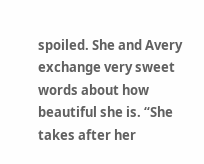spoiled. She and Avery exchange very sweet words about how beautiful she is. “She takes after her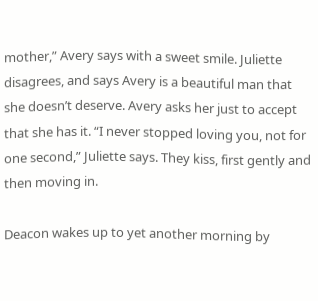mother,” Avery says with a sweet smile. Juliette disagrees, and says Avery is a beautiful man that she doesn’t deserve. Avery asks her just to accept that she has it. “I never stopped loving you, not for one second,” Juliette says. They kiss, first gently and then moving in.

Deacon wakes up to yet another morning by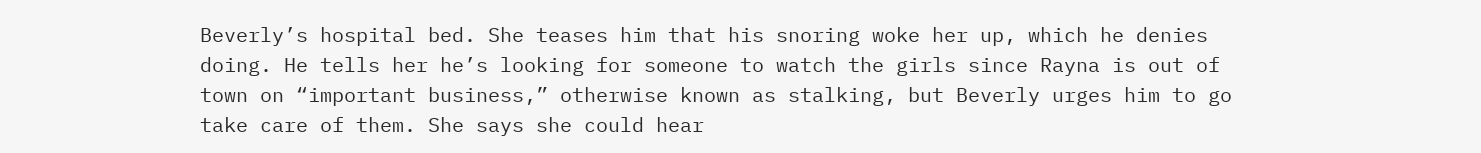Beverly’s hospital bed. She teases him that his snoring woke her up, which he denies doing. He tells her he’s looking for someone to watch the girls since Rayna is out of town on “important business,” otherwise known as stalking, but Beverly urges him to go take care of them. She says she could hear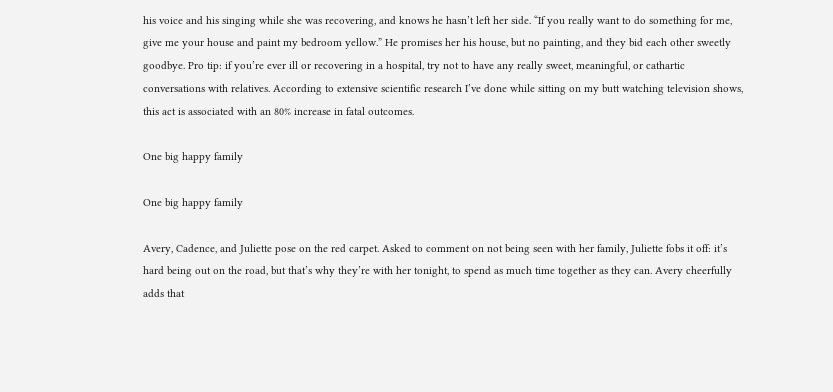his voice and his singing while she was recovering, and knows he hasn’t left her side. “If you really want to do something for me, give me your house and paint my bedroom yellow.” He promises her his house, but no painting, and they bid each other sweetly goodbye. Pro tip: if you’re ever ill or recovering in a hospital, try not to have any really sweet, meaningful, or cathartic conversations with relatives. According to extensive scientific research I’ve done while sitting on my butt watching television shows, this act is associated with an 80% increase in fatal outcomes.

One big happy family

One big happy family

Avery, Cadence, and Juliette pose on the red carpet. Asked to comment on not being seen with her family, Juliette fobs it off: it’s hard being out on the road, but that’s why they’re with her tonight, to spend as much time together as they can. Avery cheerfully adds that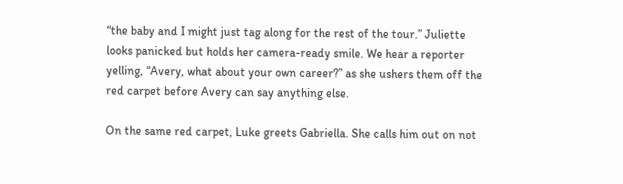“the baby and I might just tag along for the rest of the tour.” Juliette looks panicked but holds her camera-ready smile. We hear a reporter yelling, “Avery, what about your own career?” as she ushers them off the red carpet before Avery can say anything else.

On the same red carpet, Luke greets Gabriella. She calls him out on not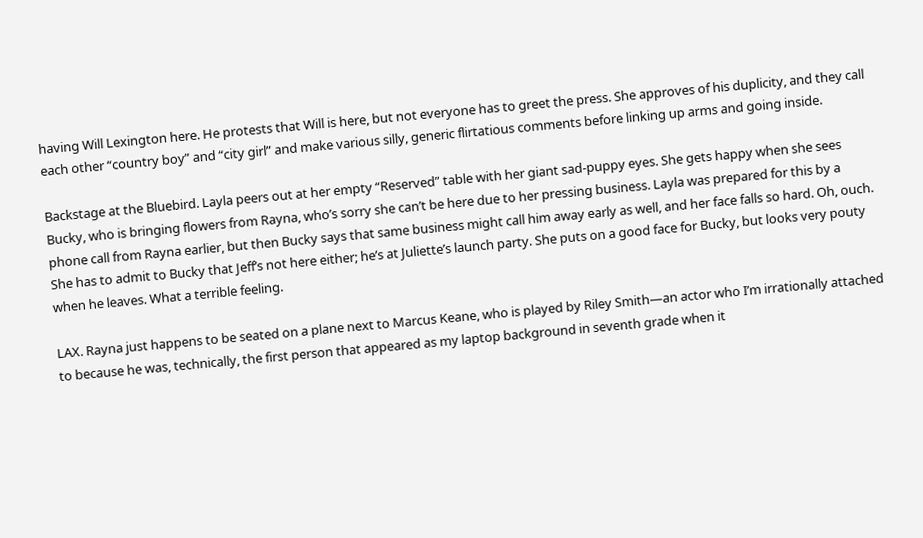having Will Lexington here. He protests that Will is here, but not everyone has to greet the press. She approves of his duplicity, and they call each other “country boy” and “city girl” and make various silly, generic flirtatious comments before linking up arms and going inside.

Backstage at the Bluebird. Layla peers out at her empty “Reserved” table with her giant sad-puppy eyes. She gets happy when she sees Bucky, who is bringing flowers from Rayna, who’s sorry she can’t be here due to her pressing business. Layla was prepared for this by a phone call from Rayna earlier, but then Bucky says that same business might call him away early as well, and her face falls so hard. Oh, ouch. She has to admit to Bucky that Jeff’s not here either; he’s at Juliette’s launch party. She puts on a good face for Bucky, but looks very pouty when he leaves. What a terrible feeling.

LAX. Rayna just happens to be seated on a plane next to Marcus Keane, who is played by Riley Smith—an actor who I’m irrationally attached to because he was, technically, the first person that appeared as my laptop background in seventh grade when it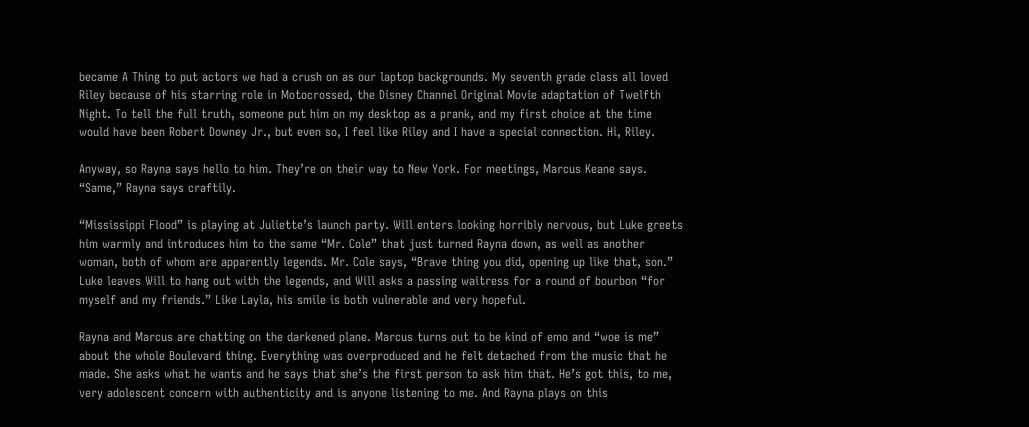became A Thing to put actors we had a crush on as our laptop backgrounds. My seventh grade class all loved Riley because of his starring role in Motocrossed, the Disney Channel Original Movie adaptation of Twelfth Night. To tell the full truth, someone put him on my desktop as a prank, and my first choice at the time would have been Robert Downey Jr., but even so, I feel like Riley and I have a special connection. Hi, Riley.

Anyway, so Rayna says hello to him. They’re on their way to New York. For meetings, Marcus Keane says. “Same,” Rayna says craftily.

“Mississippi Flood” is playing at Juliette’s launch party. Will enters looking horribly nervous, but Luke greets him warmly and introduces him to the same “Mr. Cole” that just turned Rayna down, as well as another woman, both of whom are apparently legends. Mr. Cole says, “Brave thing you did, opening up like that, son.” Luke leaves Will to hang out with the legends, and Will asks a passing waitress for a round of bourbon “for myself and my friends.” Like Layla, his smile is both vulnerable and very hopeful.

Rayna and Marcus are chatting on the darkened plane. Marcus turns out to be kind of emo and “woe is me” about the whole Boulevard thing. Everything was overproduced and he felt detached from the music that he made. She asks what he wants and he says that she’s the first person to ask him that. He’s got this, to me, very adolescent concern with authenticity and is anyone listening to me. And Rayna plays on this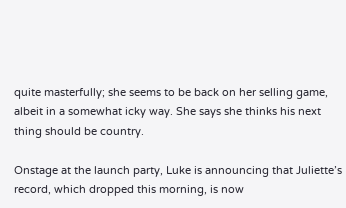quite masterfully; she seems to be back on her selling game, albeit in a somewhat icky way. She says she thinks his next thing should be country.

Onstage at the launch party, Luke is announcing that Juliette’s record, which dropped this morning, is now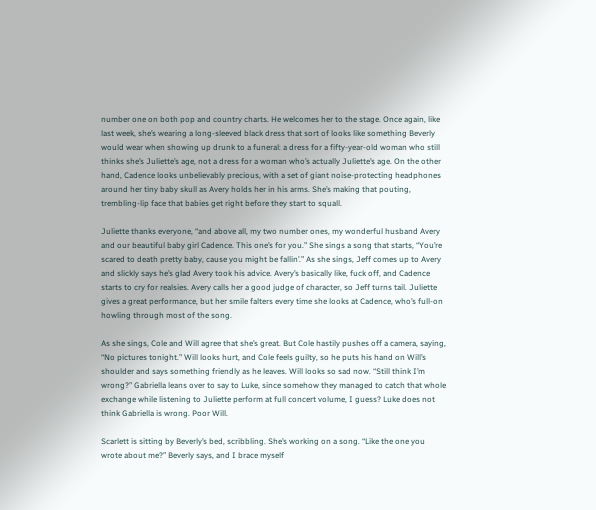number one on both pop and country charts. He welcomes her to the stage. Once again, like last week, she’s wearing a long-sleeved black dress that sort of looks like something Beverly would wear when showing up drunk to a funeral: a dress for a fifty-year-old woman who still thinks she’s Juliette’s age, not a dress for a woman who’s actually Juliette’s age. On the other hand, Cadence looks unbelievably precious, with a set of giant noise-protecting headphones around her tiny baby skull as Avery holds her in his arms. She’s making that pouting, trembling-lip face that babies get right before they start to squall.

Juliette thanks everyone, “and above all, my two number ones, my wonderful husband Avery and our beautiful baby girl Cadence. This one’s for you.” She sings a song that starts, “You’re scared to death pretty baby, cause you might be fallin’.” As she sings, Jeff comes up to Avery and slickly says he’s glad Avery took his advice. Avery’s basically like, fuck off, and Cadence starts to cry for realsies. Avery calls her a good judge of character, so Jeff turns tail. Juliette gives a great performance, but her smile falters every time she looks at Cadence, who’s full-on howling through most of the song.

As she sings, Cole and Will agree that she’s great. But Cole hastily pushes off a camera, saying, “No pictures tonight.” Will looks hurt, and Cole feels guilty, so he puts his hand on Will’s shoulder and says something friendly as he leaves. Will looks so sad now. “Still think I’m wrong?” Gabriella leans over to say to Luke, since somehow they managed to catch that whole exchange while listening to Juliette perform at full concert volume, I guess? Luke does not think Gabriella is wrong. Poor Will.

Scarlett is sitting by Beverly’s bed, scribbling. She’s working on a song. “Like the one you wrote about me?” Beverly says, and I brace myself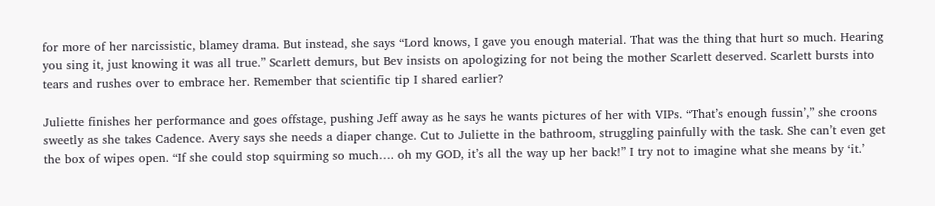for more of her narcissistic, blamey drama. But instead, she says “Lord knows, I gave you enough material. That was the thing that hurt so much. Hearing you sing it, just knowing it was all true.” Scarlett demurs, but Bev insists on apologizing for not being the mother Scarlett deserved. Scarlett bursts into tears and rushes over to embrace her. Remember that scientific tip I shared earlier?

Juliette finishes her performance and goes offstage, pushing Jeff away as he says he wants pictures of her with VIPs. “That’s enough fussin’,” she croons sweetly as she takes Cadence. Avery says she needs a diaper change. Cut to Juliette in the bathroom, struggling painfully with the task. She can’t even get the box of wipes open. “If she could stop squirming so much…. oh my GOD, it’s all the way up her back!” I try not to imagine what she means by ‘it.’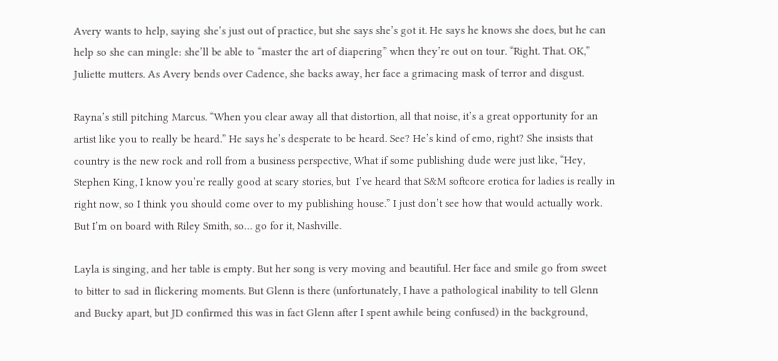Avery wants to help, saying she’s just out of practice, but she says she’s got it. He says he knows she does, but he can help so she can mingle: she’ll be able to “master the art of diapering” when they’re out on tour. “Right. That. OK,” Juliette mutters. As Avery bends over Cadence, she backs away, her face a grimacing mask of terror and disgust.

Rayna’s still pitching Marcus. “When you clear away all that distortion, all that noise, it’s a great opportunity for an artist like you to really be heard.” He says he’s desperate to be heard. See? He’s kind of emo, right? She insists that country is the new rock and roll from a business perspective, What if some publishing dude were just like, “Hey, Stephen King, I know you’re really good at scary stories, but  I’ve heard that S&M softcore erotica for ladies is really in right now, so I think you should come over to my publishing house.” I just don’t see how that would actually work. But I’m on board with Riley Smith, so… go for it, Nashville.

Layla is singing, and her table is empty. But her song is very moving and beautiful. Her face and smile go from sweet to bitter to sad in flickering moments. But Glenn is there (unfortunately, I have a pathological inability to tell Glenn and Bucky apart, but JD confirmed this was in fact Glenn after I spent awhile being confused) in the background,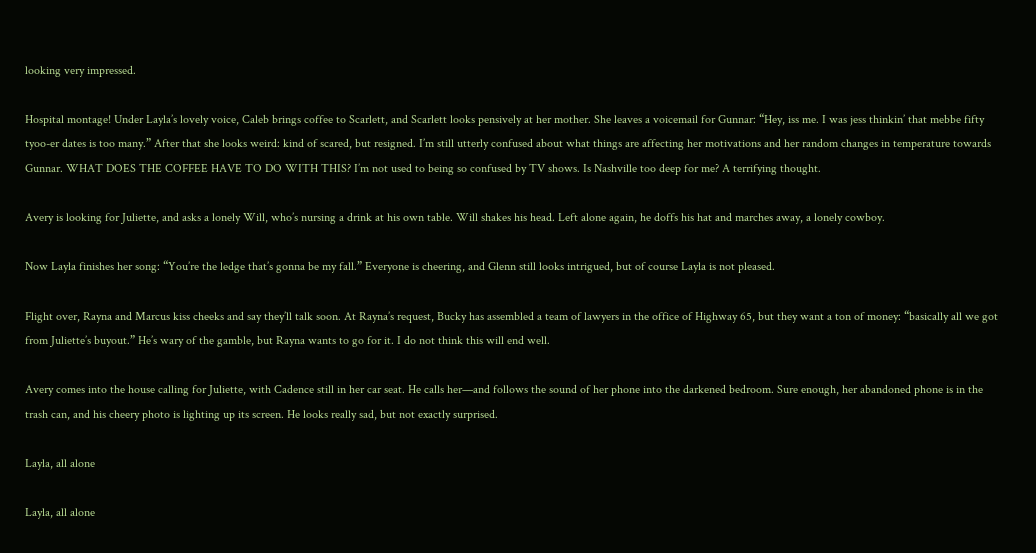looking very impressed.

Hospital montage! Under Layla’s lovely voice, Caleb brings coffee to Scarlett, and Scarlett looks pensively at her mother. She leaves a voicemail for Gunnar: “Hey, iss me. I was jess thinkin’ that mebbe fifty tyoo-er dates is too many.” After that she looks weird: kind of scared, but resigned. I’m still utterly confused about what things are affecting her motivations and her random changes in temperature towards Gunnar. WHAT DOES THE COFFEE HAVE TO DO WITH THIS? I’m not used to being so confused by TV shows. Is Nashville too deep for me? A terrifying thought.

Avery is looking for Juliette, and asks a lonely Will, who’s nursing a drink at his own table. Will shakes his head. Left alone again, he doffs his hat and marches away, a lonely cowboy.

Now Layla finishes her song: “You’re the ledge that’s gonna be my fall.” Everyone is cheering, and Glenn still looks intrigued, but of course Layla is not pleased.

Flight over, Rayna and Marcus kiss cheeks and say they’ll talk soon. At Rayna’s request, Bucky has assembled a team of lawyers in the office of Highway 65, but they want a ton of money: “basically all we got from Juliette’s buyout.” He’s wary of the gamble, but Rayna wants to go for it. I do not think this will end well.

Avery comes into the house calling for Juliette, with Cadence still in her car seat. He calls her—and follows the sound of her phone into the darkened bedroom. Sure enough, her abandoned phone is in the trash can, and his cheery photo is lighting up its screen. He looks really sad, but not exactly surprised.

Layla, all alone

Layla, all alone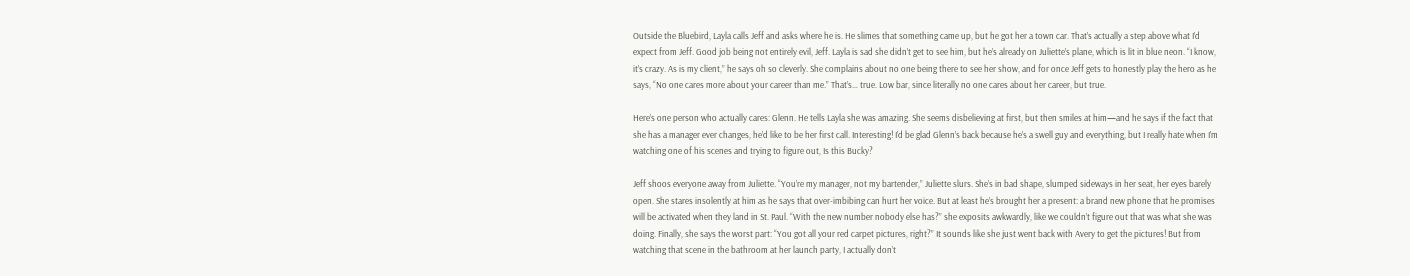Outside the Bluebird, Layla calls Jeff and asks where he is. He slimes that something came up, but he got her a town car. That’s actually a step above what I’d expect from Jeff. Good job being not entirely evil, Jeff. Layla is sad she didn’t get to see him, but he’s already on Juliette’s plane, which is lit in blue neon. “I know, it’s crazy. As is my client,” he says oh so cleverly. She complains about no one being there to see her show, and for once Jeff gets to honestly play the hero as he says, “No one cares more about your career than me.” That’s… true. Low bar, since literally no one cares about her career, but true.

Here’s one person who actually cares: Glenn. He tells Layla she was amazing. She seems disbelieving at first, but then smiles at him—and he says if the fact that she has a manager ever changes, he’d like to be her first call. Interesting! I’d be glad Glenn’s back because he’s a swell guy and everything, but I really hate when I’m watching one of his scenes and trying to figure out, Is this Bucky?

Jeff shoos everyone away from Juliette. “You’re my manager, not my bartender,” Juliette slurs. She’s in bad shape, slumped sideways in her seat, her eyes barely open. She stares insolently at him as he says that over-imbibing can hurt her voice. But at least he’s brought her a present: a brand new phone that he promises will be activated when they land in St. Paul. “With the new number nobody else has?” she exposits awkwardly, like we couldn’t figure out that was what she was doing. Finally, she says the worst part: “You got all your red carpet pictures, right?” It sounds like she just went back with Avery to get the pictures! But from watching that scene in the bathroom at her launch party, I actually don’t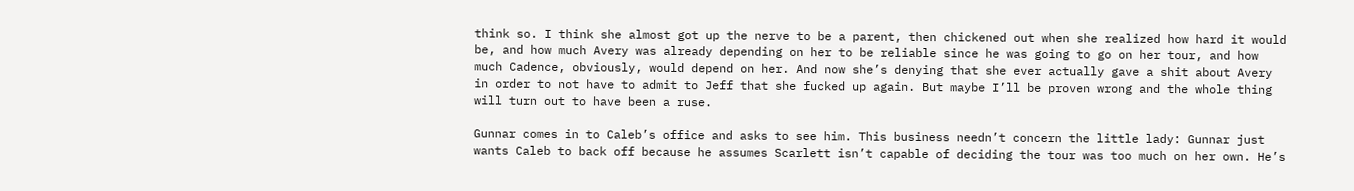think so. I think she almost got up the nerve to be a parent, then chickened out when she realized how hard it would be, and how much Avery was already depending on her to be reliable since he was going to go on her tour, and how much Cadence, obviously, would depend on her. And now she’s denying that she ever actually gave a shit about Avery in order to not have to admit to Jeff that she fucked up again. But maybe I’ll be proven wrong and the whole thing will turn out to have been a ruse.

Gunnar comes in to Caleb’s office and asks to see him. This business needn’t concern the little lady: Gunnar just wants Caleb to back off because he assumes Scarlett isn’t capable of deciding the tour was too much on her own. He’s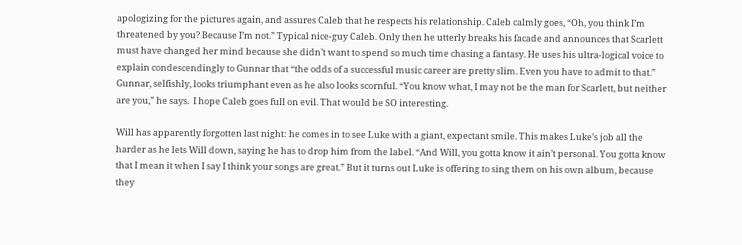apologizing for the pictures again, and assures Caleb that he respects his relationship. Caleb calmly goes, “Oh, you think I’m threatened by you? Because I’m not.” Typical nice-guy Caleb. Only then he utterly breaks his facade and announces that Scarlett must have changed her mind because she didn’t want to spend so much time chasing a fantasy. He uses his ultra-logical voice to explain condescendingly to Gunnar that “the odds of a successful music career are pretty slim. Even you have to admit to that.” Gunnar, selfishly, looks triumphant even as he also looks scornful. “You know what, I may not be the man for Scarlett, but neither are you,” he says.  I hope Caleb goes full on evil. That would be SO interesting.

Will has apparently forgotten last night: he comes in to see Luke with a giant, expectant smile. This makes Luke’s job all the harder as he lets Will down, saying he has to drop him from the label. “And Will, you gotta know it ain’t personal. You gotta know that I mean it when I say I think your songs are great.” But it turns out Luke is offering to sing them on his own album, because they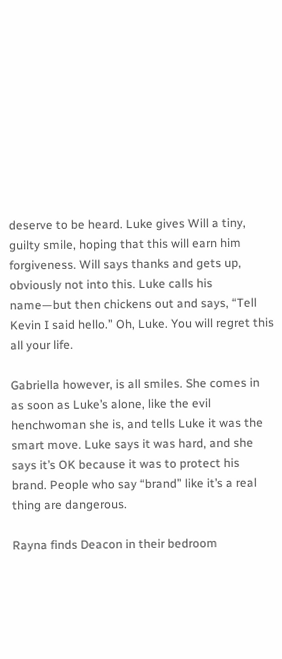deserve to be heard. Luke gives Will a tiny, guilty smile, hoping that this will earn him forgiveness. Will says thanks and gets up, obviously not into this. Luke calls his name—but then chickens out and says, “Tell Kevin I said hello.” Oh, Luke. You will regret this all your life.

Gabriella however, is all smiles. She comes in as soon as Luke’s alone, like the evil henchwoman she is, and tells Luke it was the smart move. Luke says it was hard, and she says it’s OK because it was to protect his brand. People who say “brand” like it’s a real thing are dangerous.

Rayna finds Deacon in their bedroom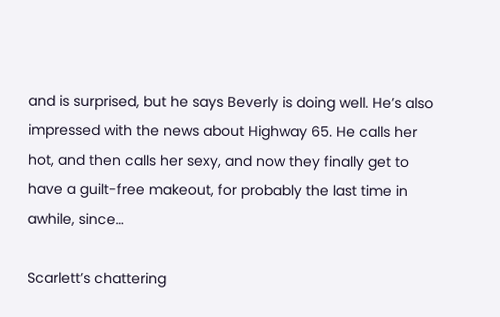and is surprised, but he says Beverly is doing well. He’s also impressed with the news about Highway 65. He calls her hot, and then calls her sexy, and now they finally get to have a guilt-free makeout, for probably the last time in awhile, since…

Scarlett’s chattering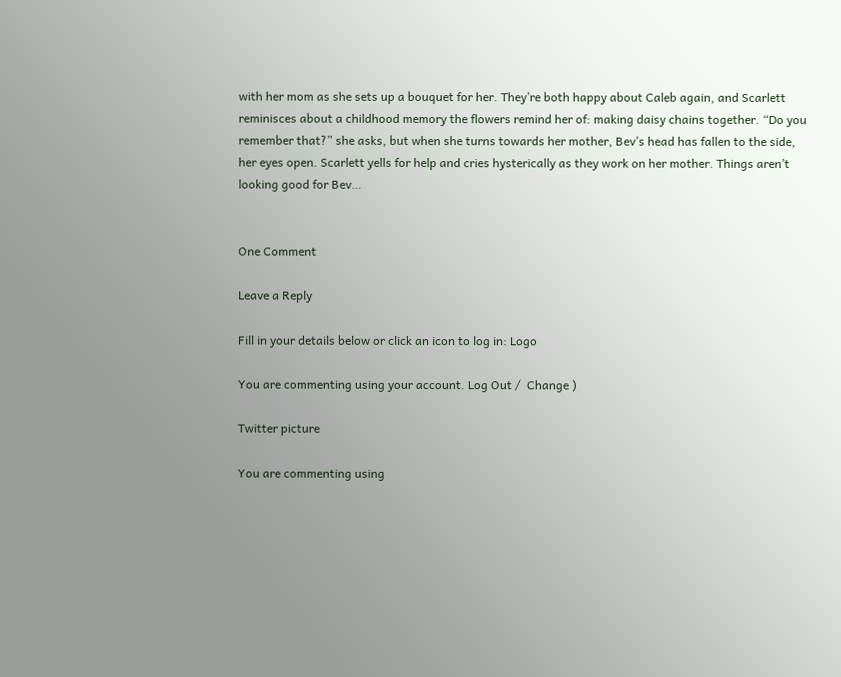with her mom as she sets up a bouquet for her. They’re both happy about Caleb again, and Scarlett reminisces about a childhood memory the flowers remind her of: making daisy chains together. “Do you remember that?” she asks, but when she turns towards her mother, Bev’s head has fallen to the side, her eyes open. Scarlett yells for help and cries hysterically as they work on her mother. Things aren’t looking good for Bev…


One Comment

Leave a Reply

Fill in your details below or click an icon to log in: Logo

You are commenting using your account. Log Out /  Change )

Twitter picture

You are commenting using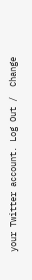your Twitter account. Log Out /  Change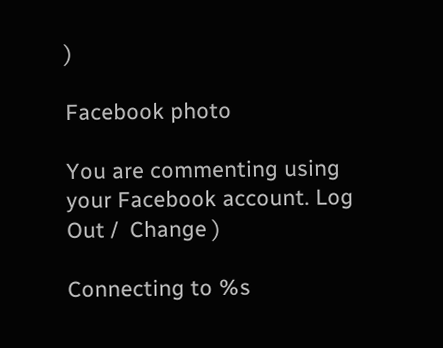)

Facebook photo

You are commenting using your Facebook account. Log Out /  Change )

Connecting to %s